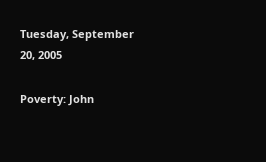Tuesday, September 20, 2005

Poverty: John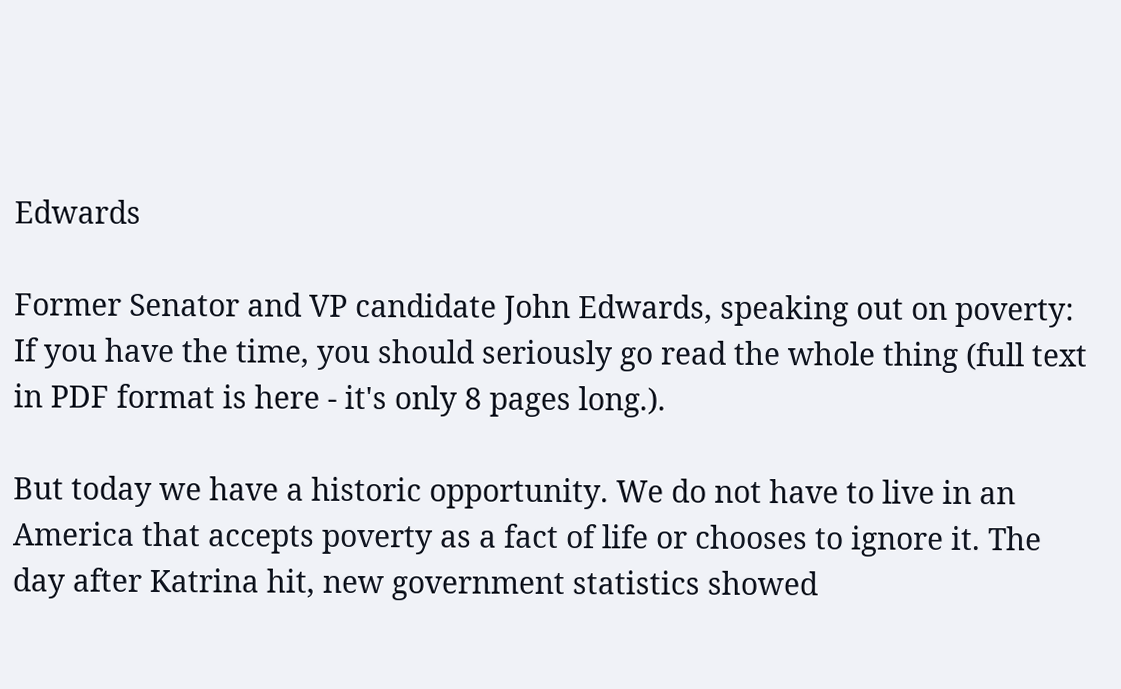Edwards

Former Senator and VP candidate John Edwards, speaking out on poverty: If you have the time, you should seriously go read the whole thing (full text in PDF format is here - it's only 8 pages long.).

But today we have a historic opportunity. We do not have to live in an America that accepts poverty as a fact of life or chooses to ignore it. The day after Katrina hit, new government statistics showed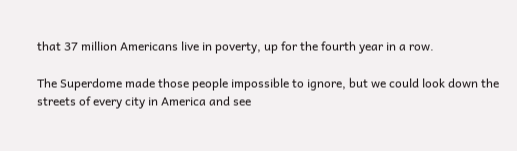that 37 million Americans live in poverty, up for the fourth year in a row.

The Superdome made those people impossible to ignore, but we could look down the
streets of every city in America and see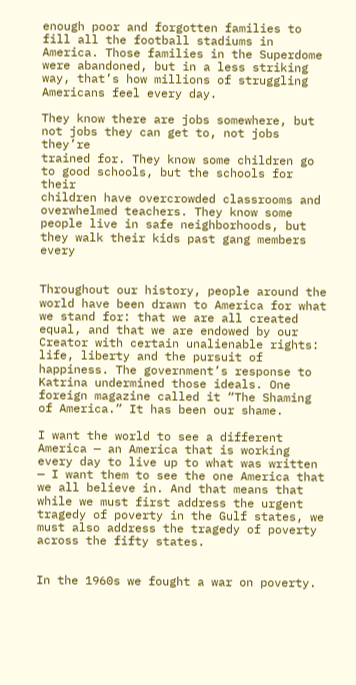enough poor and forgotten families to fill all the football stadiums in America. Those families in the Superdome were abandoned, but in a less striking way, that’s how millions of struggling Americans feel every day.

They know there are jobs somewhere, but not jobs they can get to, not jobs they’re
trained for. They know some children go to good schools, but the schools for their
children have overcrowded classrooms and overwhelmed teachers. They know some
people live in safe neighborhoods, but they walk their kids past gang members every


Throughout our history, people around the world have been drawn to America for what we stand for: that we are all created equal, and that we are endowed by our Creator with certain unalienable rights: life, liberty and the pursuit of happiness. The government’s response to Katrina undermined those ideals. One foreign magazine called it “The Shaming of America.” It has been our shame.

I want the world to see a different America — an America that is working every day to live up to what was written — I want them to see the one America that we all believe in. And that means that while we must first address the urgent tragedy of poverty in the Gulf states, we must also address the tragedy of poverty across the fifty states.


In the 1960s we fought a war on poverty.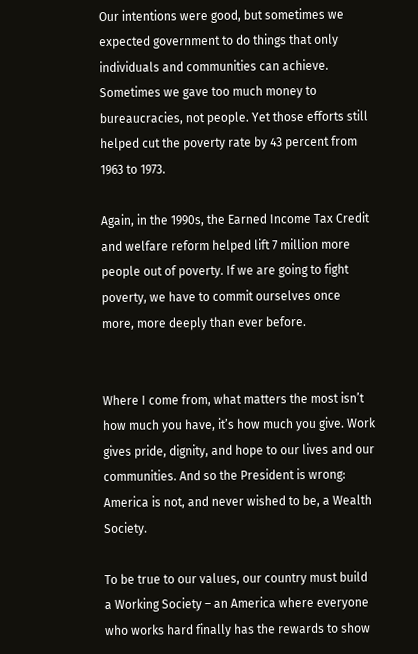Our intentions were good, but sometimes we expected government to do things that only individuals and communities can achieve. Sometimes we gave too much money to bureaucracies, not people. Yet those efforts still helped cut the poverty rate by 43 percent from 1963 to 1973.

Again, in the 1990s, the Earned Income Tax Credit and welfare reform helped lift 7 million more people out of poverty. If we are going to fight poverty, we have to commit ourselves once more, more deeply than ever before.


Where I come from, what matters the most isn’t how much you have, it’s how much you give. Work gives pride, dignity, and hope to our lives and our communities. And so the President is wrong: America is not, and never wished to be, a Wealth Society.

To be true to our values, our country must build a Working Society – an America where everyone who works hard finally has the rewards to show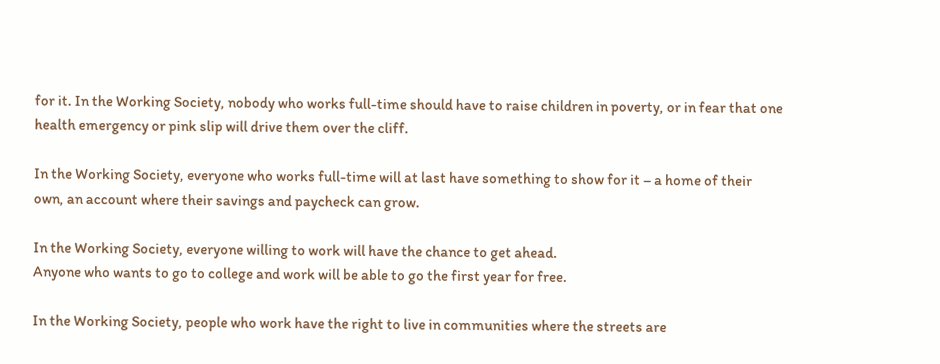for it. In the Working Society, nobody who works full-time should have to raise children in poverty, or in fear that one health emergency or pink slip will drive them over the cliff.

In the Working Society, everyone who works full-time will at last have something to show for it – a home of their own, an account where their savings and paycheck can grow.

In the Working Society, everyone willing to work will have the chance to get ahead.
Anyone who wants to go to college and work will be able to go the first year for free.

In the Working Society, people who work have the right to live in communities where the streets are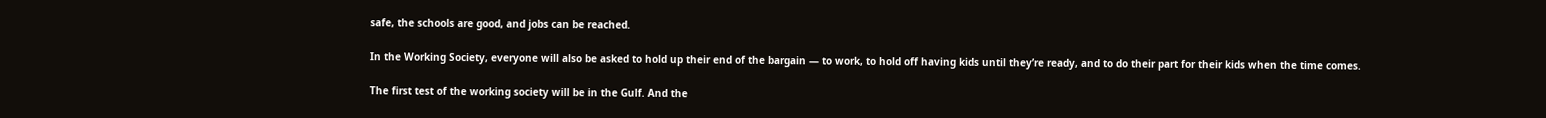safe, the schools are good, and jobs can be reached.

In the Working Society, everyone will also be asked to hold up their end of the bargain — to work, to hold off having kids until they’re ready, and to do their part for their kids when the time comes.

The first test of the working society will be in the Gulf. And the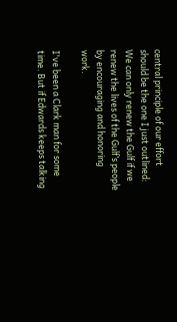central principle of our effort should be the one I just outlined: We can only renew the Gulf if we renew the lives of the Gulf’s people by encouraging and honoring work.

I've been a Clark man for some time. But if Edwards keeps talking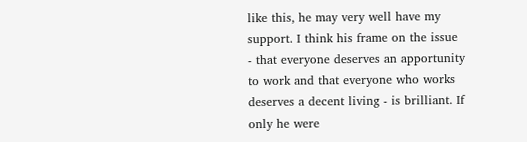like this, he may very well have my support. I think his frame on the issue - that everyone deserves an apportunity to work and that everyone who works deserves a decent living - is brilliant. If only he were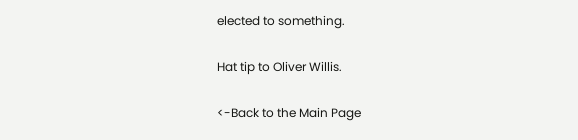elected to something.

Hat tip to Oliver Willis.

<-Back to the Main Page